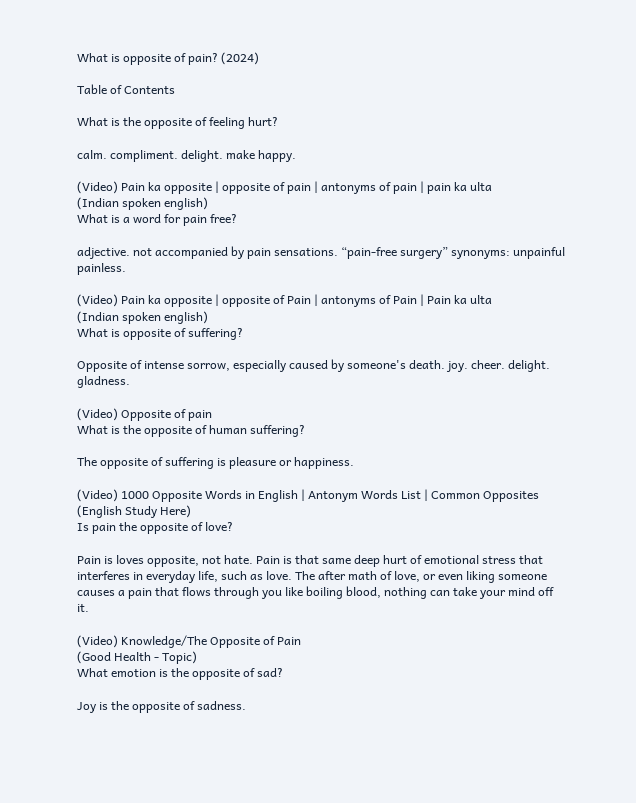What is opposite of pain? (2024)

Table of Contents

What is the opposite of feeling hurt?

calm. compliment. delight. make happy.

(Video) Pain ka opposite | opposite of pain | antonyms of pain | pain ka ulta
(Indian spoken english)
What is a word for pain free?

adjective. not accompanied by pain sensations. “pain-free surgery” synonyms: unpainful painless.

(Video) Pain ka opposite | opposite of Pain | antonyms of Pain | Pain ka ulta
(Indian spoken english)
What is opposite of suffering?

Opposite of intense sorrow, especially caused by someone's death. joy. cheer. delight. gladness.

(Video) Opposite of pain
What is the opposite of human suffering?

The opposite of suffering is pleasure or happiness.

(Video) 1000 Opposite Words in English | Antonym Words List | Common Opposites
(English Study Here)
Is pain the opposite of love?

Pain is loves opposite, not hate. Pain is that same deep hurt of emotional stress that interferes in everyday life, such as love. The after math of love, or even liking someone causes a pain that flows through you like boiling blood, nothing can take your mind off it.

(Video) Knowledge/The Opposite of Pain
(Good Health - Topic)
What emotion is the opposite of sad?

Joy is the opposite of sadness.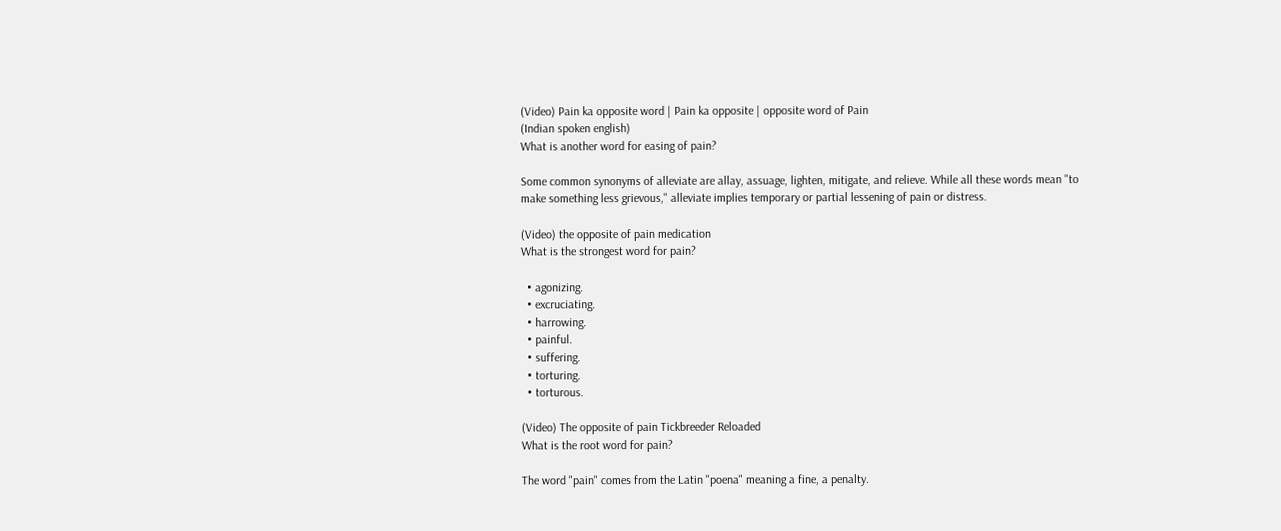(Video) Pain ka opposite word | Pain ka opposite | opposite word of Pain
(Indian spoken english)
What is another word for easing of pain?

Some common synonyms of alleviate are allay, assuage, lighten, mitigate, and relieve. While all these words mean "to make something less grievous," alleviate implies temporary or partial lessening of pain or distress.

(Video) the opposite of pain medication
What is the strongest word for pain?

  • agonizing.
  • excruciating.
  • harrowing.
  • painful.
  • suffering.
  • torturing.
  • torturous.

(Video) The opposite of pain Tickbreeder Reloaded
What is the root word for pain?

The word "pain" comes from the Latin "poena" meaning a fine, a penalty.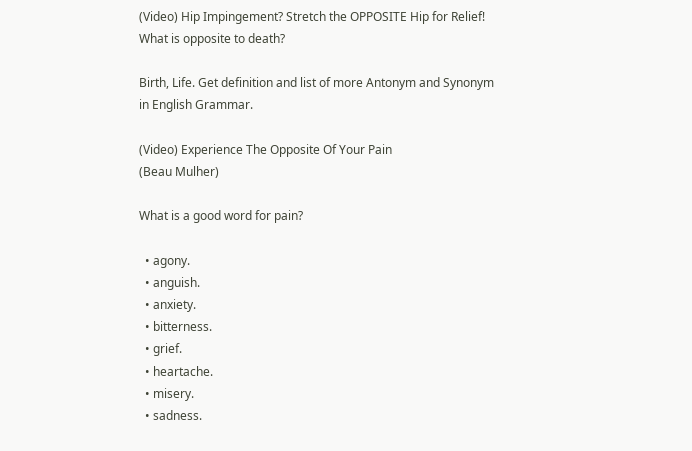(Video) Hip Impingement? Stretch the OPPOSITE Hip for Relief!
What is opposite to death?

Birth, Life. Get definition and list of more Antonym and Synonym in English Grammar.

(Video) Experience The Opposite Of Your Pain
(Beau Mulher)

What is a good word for pain?

  • agony.
  • anguish.
  • anxiety.
  • bitterness.
  • grief.
  • heartache.
  • misery.
  • sadness.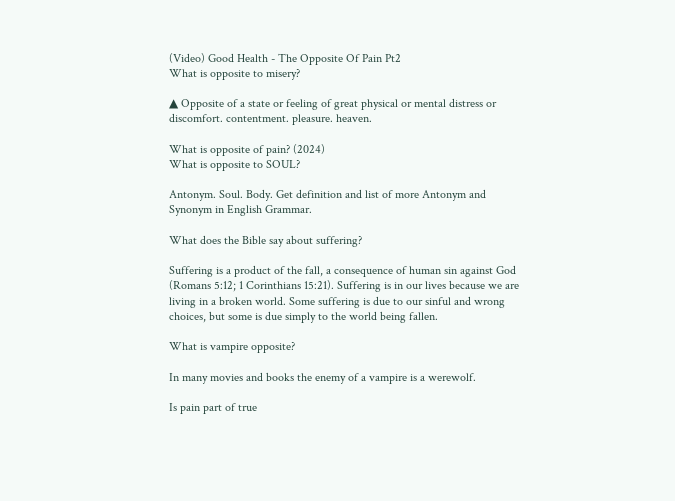(Video) Good Health - The Opposite Of Pain Pt2
What is opposite to misery?

▲ Opposite of a state or feeling of great physical or mental distress or discomfort. contentment. pleasure. heaven.

What is opposite of pain? (2024)
What is opposite to SOUL?

Antonym. Soul. Body. Get definition and list of more Antonym and Synonym in English Grammar.

What does the Bible say about suffering?

Suffering is a product of the fall, a consequence of human sin against God (Romans 5:12; 1 Corinthians 15:21). Suffering is in our lives because we are living in a broken world. Some suffering is due to our sinful and wrong choices, but some is due simply to the world being fallen.

What is vampire opposite?

In many movies and books the enemy of a vampire is a werewolf.

Is pain part of true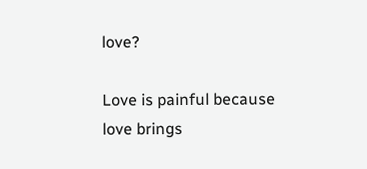love?

Love is painful because love brings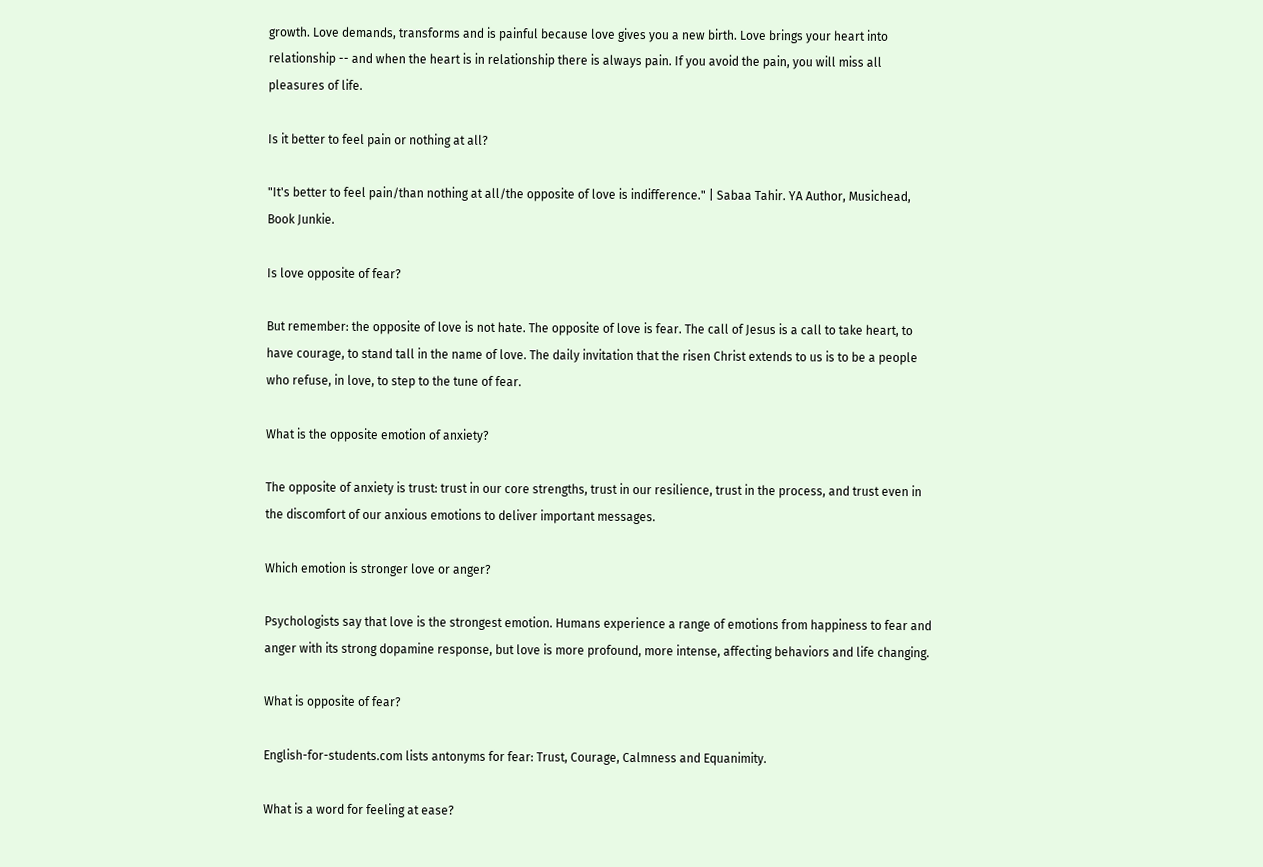growth. Love demands, transforms and is painful because love gives you a new birth. Love brings your heart into relationship -- and when the heart is in relationship there is always pain. If you avoid the pain, you will miss all pleasures of life.

Is it better to feel pain or nothing at all?

"It's better to feel pain/than nothing at all/the opposite of love is indifference." | Sabaa Tahir. YA Author, Musichead, Book Junkie.

Is love opposite of fear?

But remember: the opposite of love is not hate. The opposite of love is fear. The call of Jesus is a call to take heart, to have courage, to stand tall in the name of love. The daily invitation that the risen Christ extends to us is to be a people who refuse, in love, to step to the tune of fear.

What is the opposite emotion of anxiety?

The opposite of anxiety is trust: trust in our core strengths, trust in our resilience, trust in the process, and trust even in the discomfort of our anxious emotions to deliver important messages.

Which emotion is stronger love or anger?

Psychologists say that love is the strongest emotion. Humans experience a range of emotions from happiness to fear and anger with its strong dopamine response, but love is more profound, more intense, affecting behaviors and life changing.

What is opposite of fear?

English-for-students.com lists antonyms for fear: Trust, Courage, Calmness and Equanimity.

What is a word for feeling at ease?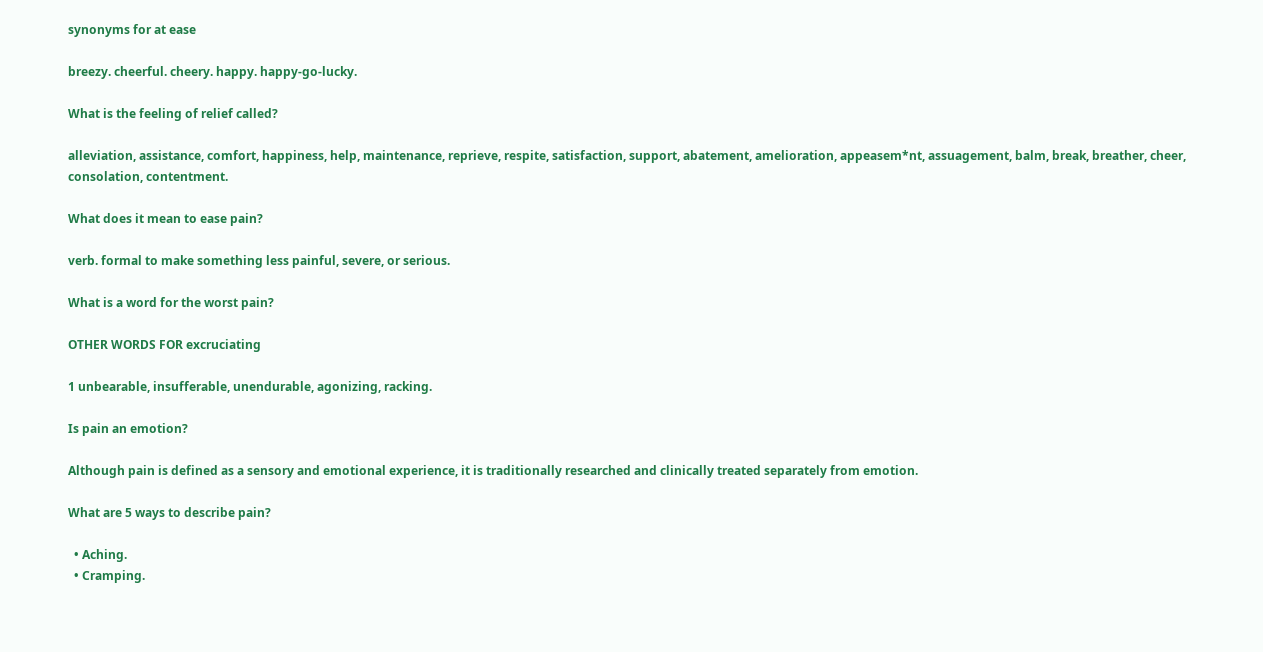synonyms for at ease

breezy. cheerful. cheery. happy. happy-go-lucky.

What is the feeling of relief called?

alleviation, assistance, comfort, happiness, help, maintenance, reprieve, respite, satisfaction, support, abatement, amelioration, appeasem*nt, assuagement, balm, break, breather, cheer, consolation, contentment.

What does it mean to ease pain?

verb. formal to make something less painful, severe, or serious.

What is a word for the worst pain?

OTHER WORDS FOR excruciating

1 unbearable, insufferable, unendurable, agonizing, racking.

Is pain an emotion?

Although pain is defined as a sensory and emotional experience, it is traditionally researched and clinically treated separately from emotion.

What are 5 ways to describe pain?

  • Aching.
  • Cramping.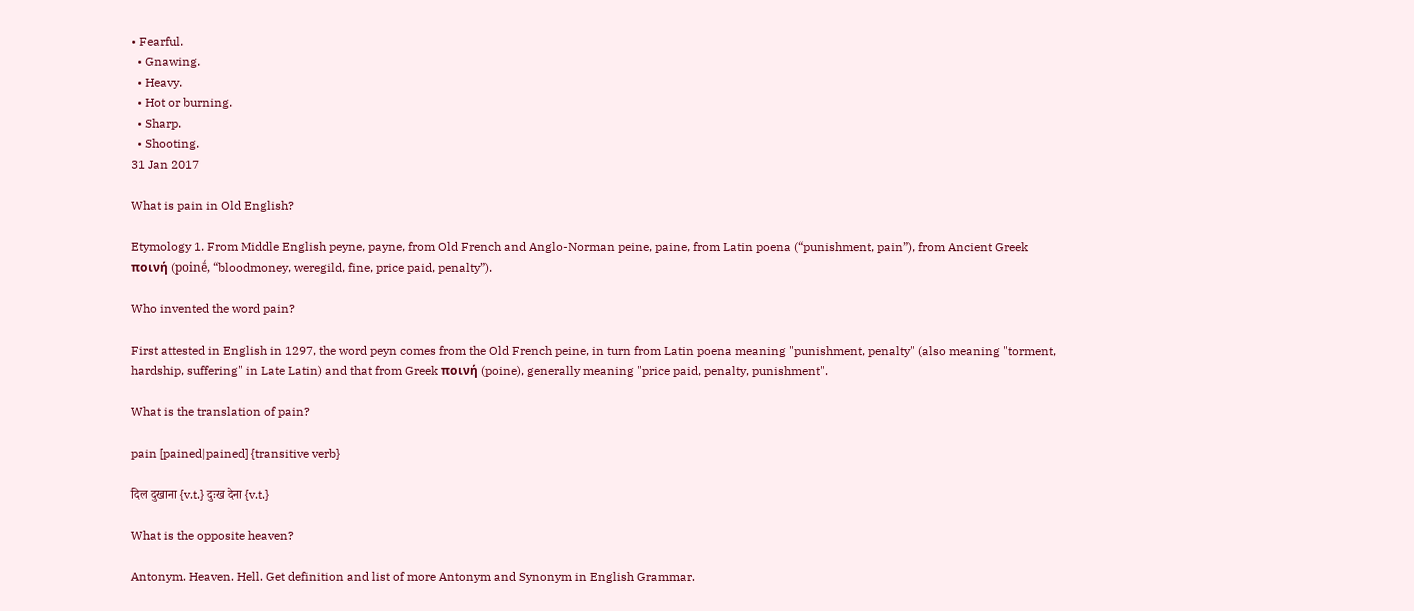• Fearful.
  • Gnawing.
  • Heavy.
  • Hot or burning.
  • Sharp.
  • Shooting.
31 Jan 2017

What is pain in Old English?

Etymology 1. From Middle English peyne, payne, from Old French and Anglo-Norman peine, paine, from Latin poena (“punishment, pain”), from Ancient Greek ποινή (poinḗ, “bloodmoney, weregild, fine, price paid, penalty”).

Who invented the word pain?

First attested in English in 1297, the word peyn comes from the Old French peine, in turn from Latin poena meaning "punishment, penalty" (also meaning "torment, hardship, suffering" in Late Latin) and that from Greek ποινή (poine), generally meaning "price paid, penalty, punishment".

What is the translation of pain?

pain [pained|pained] {transitive verb}

दिल दुखाना {v.t.} दुःख देना {v.t.}

What is the opposite heaven?

Antonym. Heaven. Hell. Get definition and list of more Antonym and Synonym in English Grammar.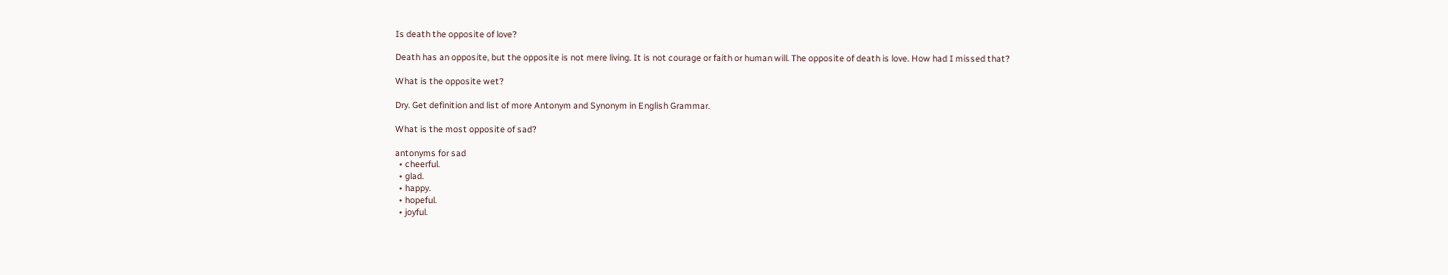Is death the opposite of love?

Death has an opposite, but the opposite is not mere living. It is not courage or faith or human will. The opposite of death is love. How had I missed that?

What is the opposite wet?

Dry. Get definition and list of more Antonym and Synonym in English Grammar.

What is the most opposite of sad?

antonyms for sad
  • cheerful.
  • glad.
  • happy.
  • hopeful.
  • joyful.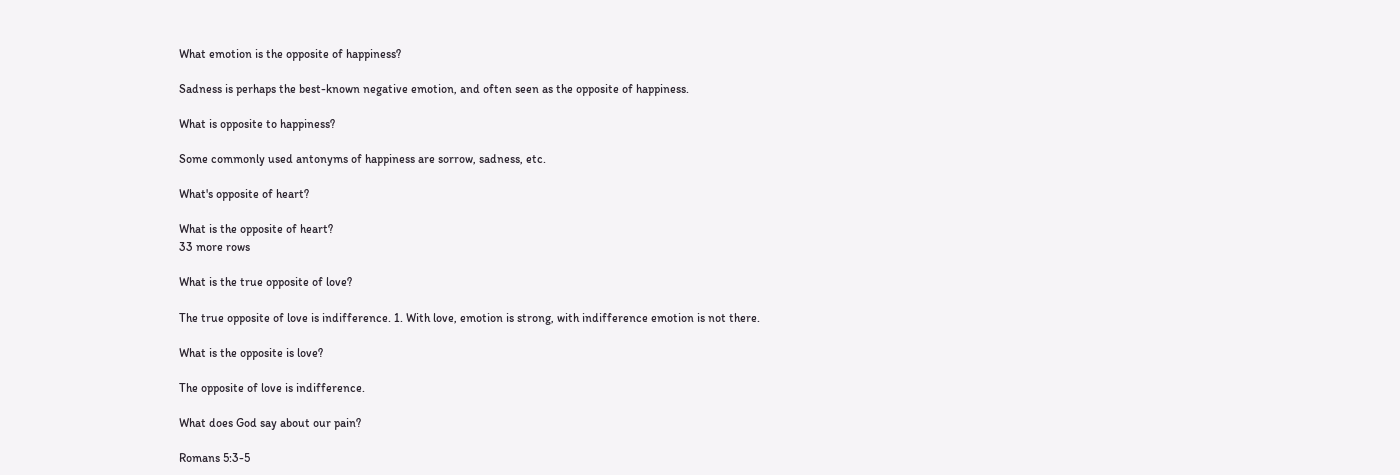What emotion is the opposite of happiness?

Sadness is perhaps the best-known negative emotion, and often seen as the opposite of happiness.

What is opposite to happiness?

Some commonly used antonyms of happiness are sorrow, sadness, etc.

What's opposite of heart?

What is the opposite of heart?
33 more rows

What is the true opposite of love?

The true opposite of love is indifference. 1. With love, emotion is strong, with indifference emotion is not there.

What is the opposite is love?

The opposite of love is indifference.

What does God say about our pain?

Romans 5:3-5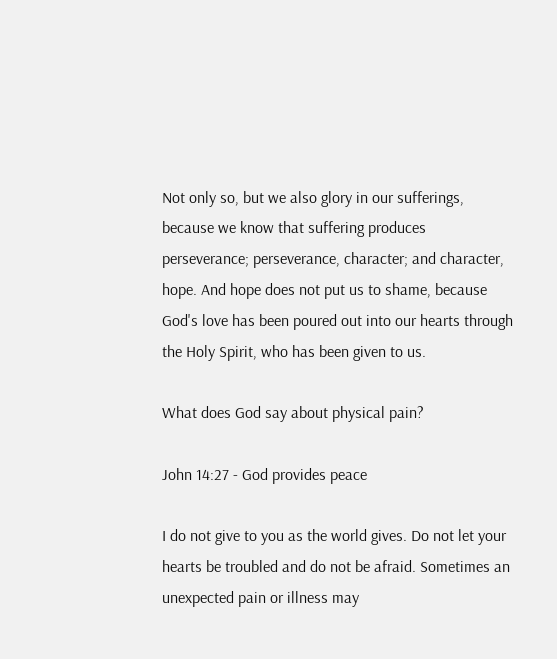Not only so, but we also glory in our sufferings, because we know that suffering produces perseverance; perseverance, character; and character, hope. And hope does not put us to shame, because God's love has been poured out into our hearts through the Holy Spirit, who has been given to us.

What does God say about physical pain?

John 14:27 - God provides peace

I do not give to you as the world gives. Do not let your hearts be troubled and do not be afraid. Sometimes an unexpected pain or illness may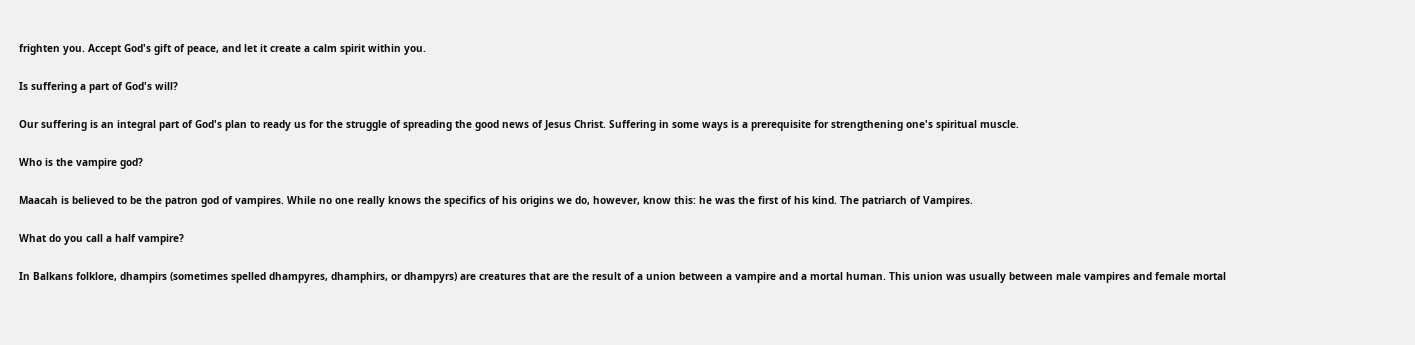frighten you. Accept God's gift of peace, and let it create a calm spirit within you.

Is suffering a part of God's will?

Our suffering is an integral part of God's plan to ready us for the struggle of spreading the good news of Jesus Christ. Suffering in some ways is a prerequisite for strengthening one's spiritual muscle.

Who is the vampire god?

Maacah is believed to be the patron god of vampires. While no one really knows the specifics of his origins we do, however, know this: he was the first of his kind. The patriarch of Vampires.

What do you call a half vampire?

In Balkans folklore, dhampirs (sometimes spelled dhampyres, dhamphirs, or dhampyrs) are creatures that are the result of a union between a vampire and a mortal human. This union was usually between male vampires and female mortal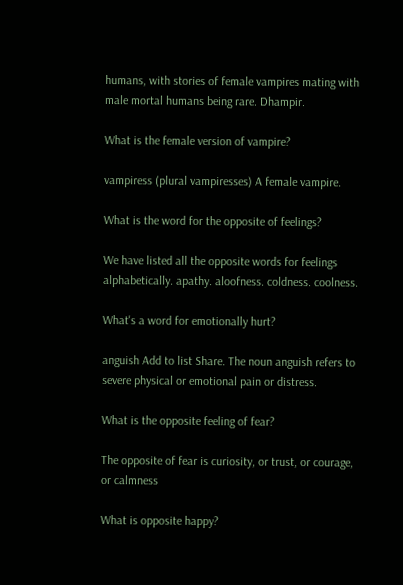humans, with stories of female vampires mating with male mortal humans being rare. Dhampir.

What is the female version of vampire?

vampiress (plural vampiresses) A female vampire.

What is the word for the opposite of feelings?

We have listed all the opposite words for feelings alphabetically. apathy. aloofness. coldness. coolness.

What's a word for emotionally hurt?

anguish Add to list Share. The noun anguish refers to severe physical or emotional pain or distress.

What is the opposite feeling of fear?

The opposite of fear is curiosity, or trust, or courage, or calmness

What is opposite happy?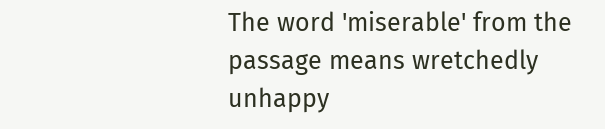The word 'miserable' from the passage means wretchedly unhappy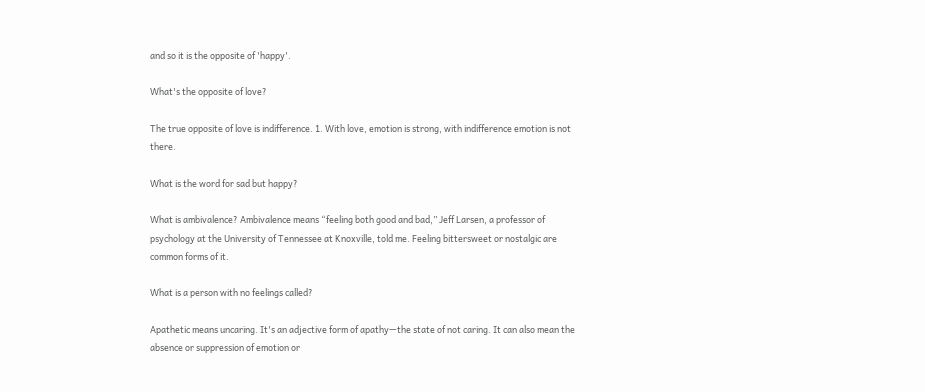and so it is the opposite of 'happy'.

What's the opposite of love?

The true opposite of love is indifference. 1. With love, emotion is strong, with indifference emotion is not there.

What is the word for sad but happy?

What is ambivalence? Ambivalence means “feeling both good and bad,” Jeff Larsen, a professor of psychology at the University of Tennessee at Knoxville, told me. Feeling bittersweet or nostalgic are common forms of it.

What is a person with no feelings called?

Apathetic means uncaring. It's an adjective form of apathy—the state of not caring. It can also mean the absence or suppression of emotion or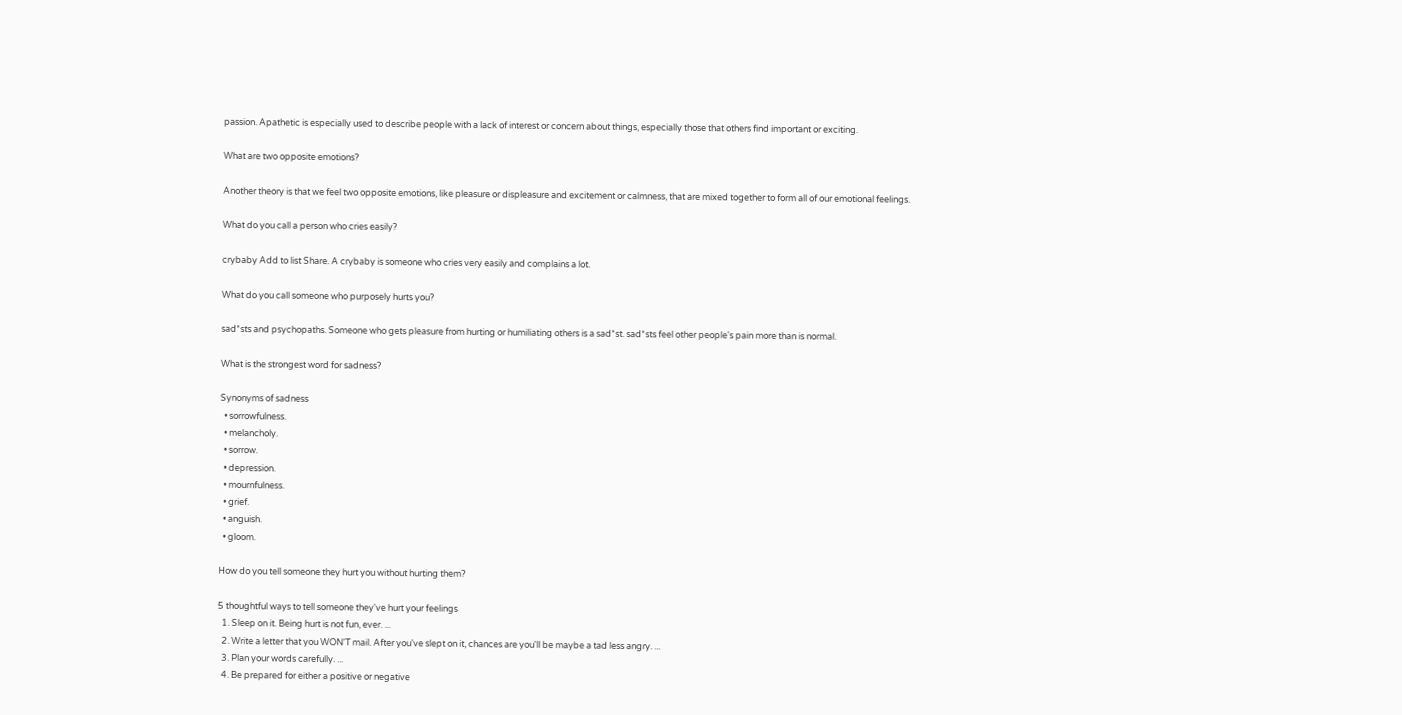passion. Apathetic is especially used to describe people with a lack of interest or concern about things, especially those that others find important or exciting.

What are two opposite emotions?

Another theory is that we feel two opposite emotions, like pleasure or displeasure and excitement or calmness, that are mixed together to form all of our emotional feelings.

What do you call a person who cries easily?

crybaby Add to list Share. A crybaby is someone who cries very easily and complains a lot.

What do you call someone who purposely hurts you?

sad*sts and psychopaths. Someone who gets pleasure from hurting or humiliating others is a sad*st. sad*sts feel other people's pain more than is normal.

What is the strongest word for sadness?

Synonyms of sadness
  • sorrowfulness.
  • melancholy.
  • sorrow.
  • depression.
  • mournfulness.
  • grief.
  • anguish.
  • gloom.

How do you tell someone they hurt you without hurting them?

5 thoughtful ways to tell someone they've hurt your feelings
  1. Sleep on it. Being hurt is not fun, ever. ...
  2. Write a letter that you WON'T mail. After you've slept on it, chances are you'll be maybe a tad less angry. ...
  3. Plan your words carefully. ...
  4. Be prepared for either a positive or negative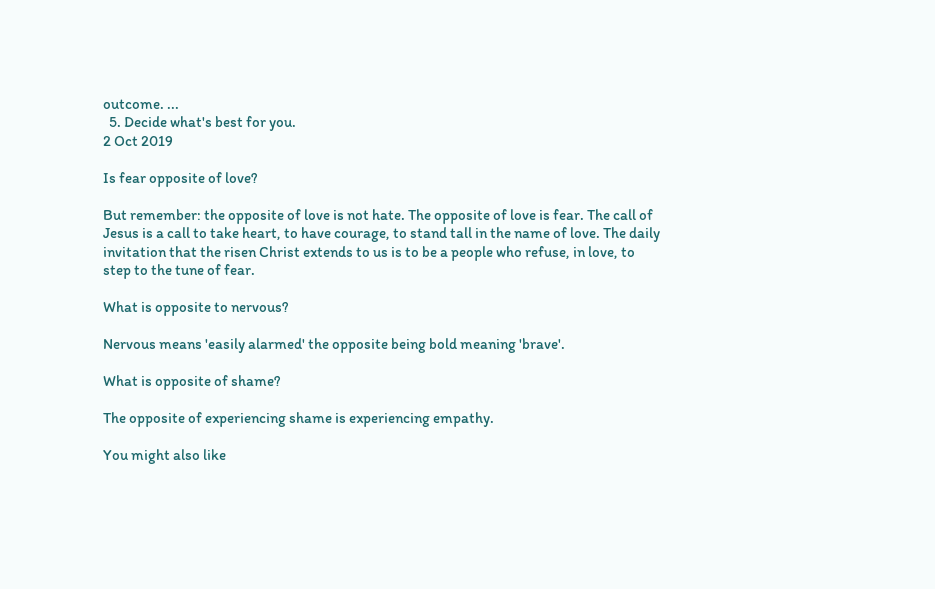outcome. ...
  5. Decide what's best for you.
2 Oct 2019

Is fear opposite of love?

But remember: the opposite of love is not hate. The opposite of love is fear. The call of Jesus is a call to take heart, to have courage, to stand tall in the name of love. The daily invitation that the risen Christ extends to us is to be a people who refuse, in love, to step to the tune of fear.

What is opposite to nervous?

Nervous means 'easily alarmed' the opposite being bold meaning 'brave'.

What is opposite of shame?

The opposite of experiencing shame is experiencing empathy.

You might also like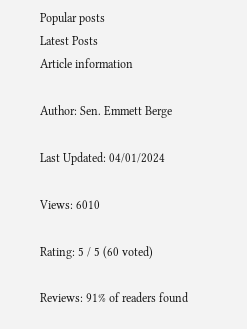Popular posts
Latest Posts
Article information

Author: Sen. Emmett Berge

Last Updated: 04/01/2024

Views: 6010

Rating: 5 / 5 (60 voted)

Reviews: 91% of readers found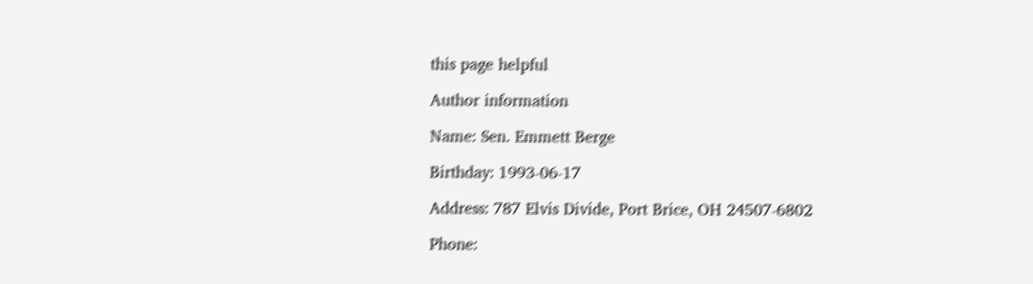this page helpful

Author information

Name: Sen. Emmett Berge

Birthday: 1993-06-17

Address: 787 Elvis Divide, Port Brice, OH 24507-6802

Phone: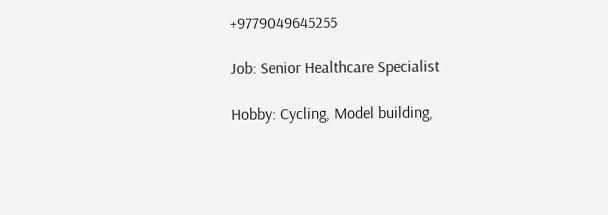+9779049645255

Job: Senior Healthcare Specialist

Hobby: Cycling, Model building,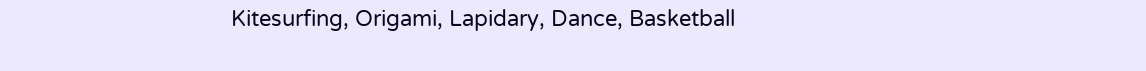Kitesurfing, Origami, Lapidary, Dance, Basketball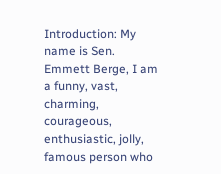Introduction: My name is Sen. Emmett Berge, I am a funny, vast, charming, courageous, enthusiastic, jolly, famous person who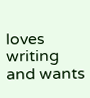loves writing and wants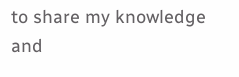to share my knowledge and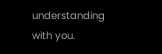understanding with you.